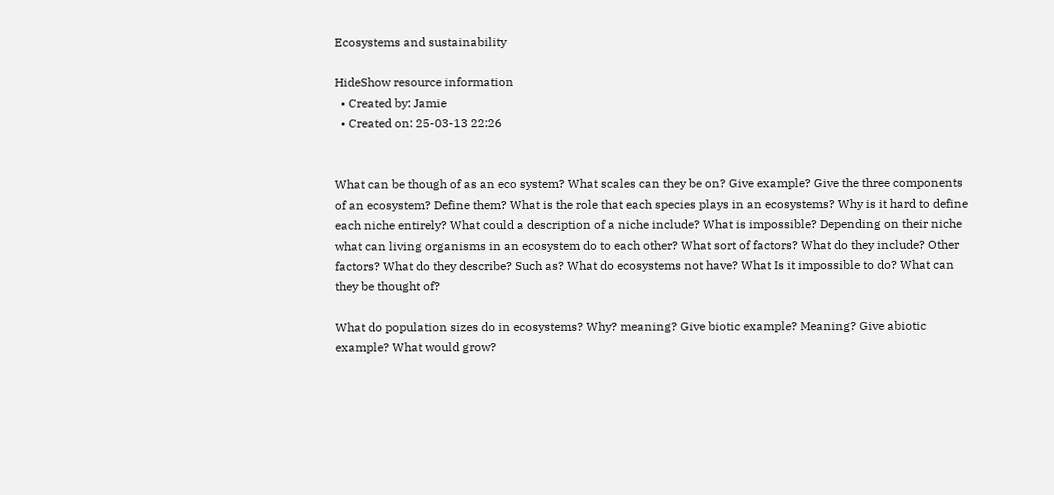Ecosystems and sustainability

HideShow resource information
  • Created by: Jamie
  • Created on: 25-03-13 22:26


What can be though of as an eco system? What scales can they be on? Give example? Give the three components of an ecosystem? Define them? What is the role that each species plays in an ecosystems? Why is it hard to define each niche entirely? What could a description of a niche include? What is impossible? Depending on their niche what can living organisms in an ecosystem do to each other? What sort of factors? What do they include? Other factors? What do they describe? Such as? What do ecosystems not have? What Is it impossible to do? What can they be thought of?

What do population sizes do in ecosystems? Why? meaning? Give biotic example? Meaning? Give abiotic example? What would grow?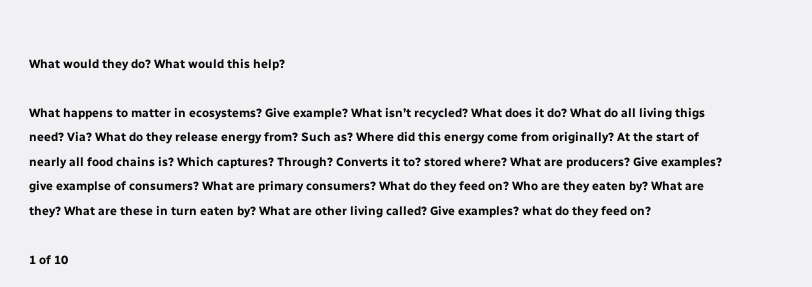What would they do? What would this help?

What happens to matter in ecosystems? Give example? What isn’t recycled? What does it do? What do all living thigs need? Via? What do they release energy from? Such as? Where did this energy come from originally? At the start of nearly all food chains is? Which captures? Through? Converts it to? stored where? What are producers? Give examples? give examplse of consumers? What are primary consumers? What do they feed on? Who are they eaten by? What are they? What are these in turn eaten by? What are other living called? Give examples? what do they feed on?

1 of 10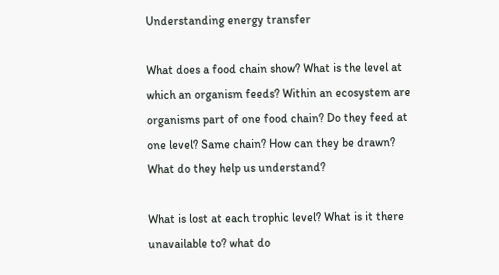Understanding energy transfer

What does a food chain show? What is the level at which an organism feeds? Within an ecosystem are organisms part of one food chain? Do they feed at one level? Same chain? How can they be drawn? What do they help us understand?

What is lost at each trophic level? What is it there unavailable to? what do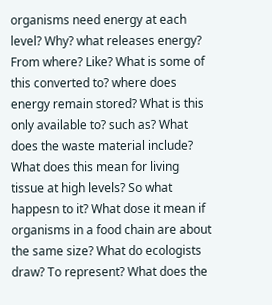organisms need energy at each level? Why? what releases energy? From where? Like? What is some of this converted to? where does energy remain stored? What is this only available to? such as? What does the waste material include? What does this mean for living tissue at high levels? So what happesn to it? What dose it mean if organisms in a food chain are about the same size? What do ecologists draw? To represent? What does the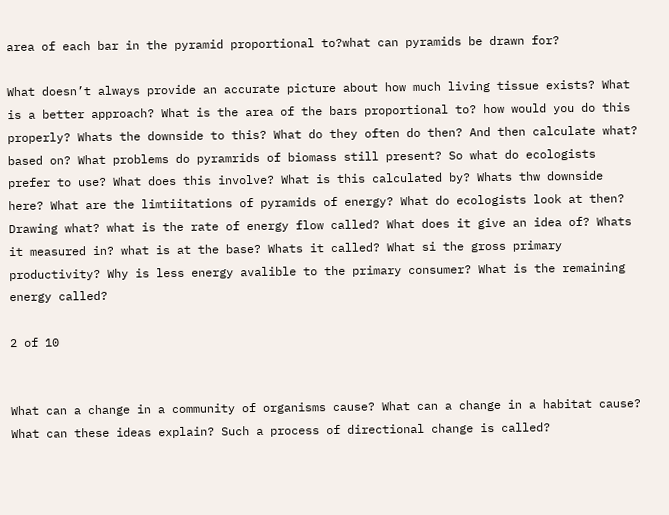area of each bar in the pyramid proportional to?what can pyramids be drawn for?

What doesn’t always provide an accurate picture about how much living tissue exists? What is a better approach? What is the area of the bars proportional to? how would you do this properly? Whats the downside to this? What do they often do then? And then calculate what? based on? What problems do pyramrids of biomass still present? So what do ecologists prefer to use? What does this involve? What is this calculated by? Whats thw downside here? What are the limtiitations of pyramids of energy? What do ecologists look at then? Drawing what? what is the rate of energy flow called? What does it give an idea of? Whats it measured in? what is at the base? Whats it called? What si the gross primary productivity? Why is less energy avalible to the primary consumer? What is the remaining energy called?

2 of 10


What can a change in a community of organisms cause? What can a change in a habitat cause? What can these ideas explain? Such a process of directional change is called?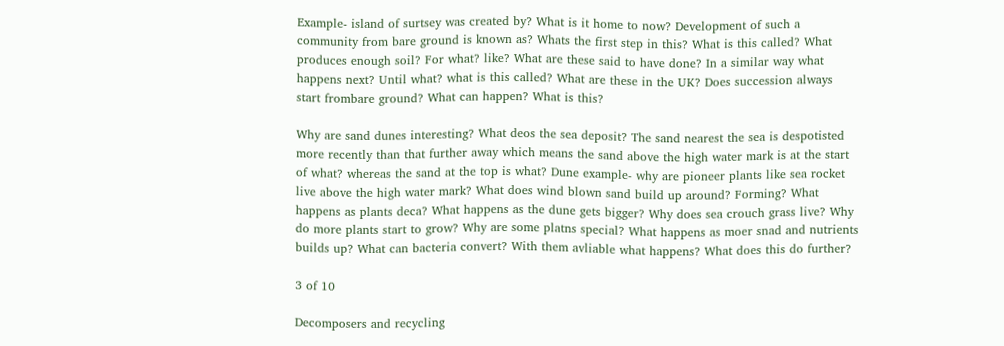Example- island of surtsey was created by? What is it home to now? Development of such a community from bare ground is known as? Whats the first step in this? What is this called? What produces enough soil? For what? like? What are these said to have done? In a similar way what happens next? Until what? what is this called? What are these in the UK? Does succession always start frombare ground? What can happen? What is this?

Why are sand dunes interesting? What deos the sea deposit? The sand nearest the sea is despotisted more recently than that further away which means the sand above the high water mark is at the start of what? whereas the sand at the top is what? Dune example- why are pioneer plants like sea rocket live above the high water mark? What does wind blown sand build up around? Forming? What happens as plants deca? What happens as the dune gets bigger? Why does sea crouch grass live? Why do more plants start to grow? Why are some platns special? What happens as moer snad and nutrients builds up? What can bacteria convert? With them avliable what happens? What does this do further?

3 of 10

Decomposers and recycling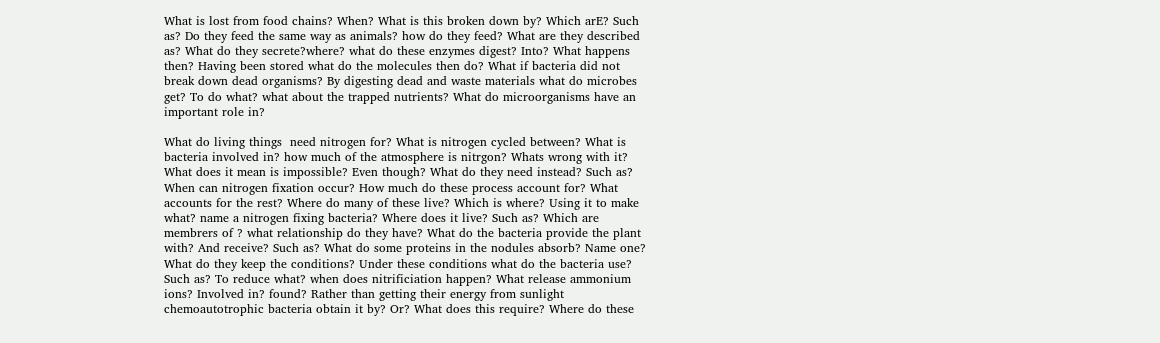What is lost from food chains? When? What is this broken down by? Which arE? Such as? Do they feed the same way as animals? how do they feed? What are they described as? What do they secrete?where? what do these enzymes digest? Into? What happens then? Having been stored what do the molecules then do? What if bacteria did not break down dead organisms? By digesting dead and waste materials what do microbes get? To do what? what about the trapped nutrients? What do microorganisms have an important role in?

What do living things  need nitrogen for? What is nitrogen cycled between? What is bacteria involved in? how much of the atmosphere is nitrgon? Whats wrong with it? What does it mean is impossible? Even though? What do they need instead? Such as? When can nitrogen fixation occur? How much do these process account for? What accounts for the rest? Where do many of these live? Which is where? Using it to make what? name a nitrogen fixing bacteria? Where does it live? Such as? Which are membrers of ? what relationship do they have? What do the bacteria provide the plant with? And receive? Such as? What do some proteins in the nodules absorb? Name one? What do they keep the conditions? Under these conditions what do the bacteria use? Such as? To reduce what? when does nitrificiation happen? What release ammonium ions? Involved in? found? Rather than getting their energy from sunlight chemoautotrophic bacteria obtain it by? Or? What does this require? Where do these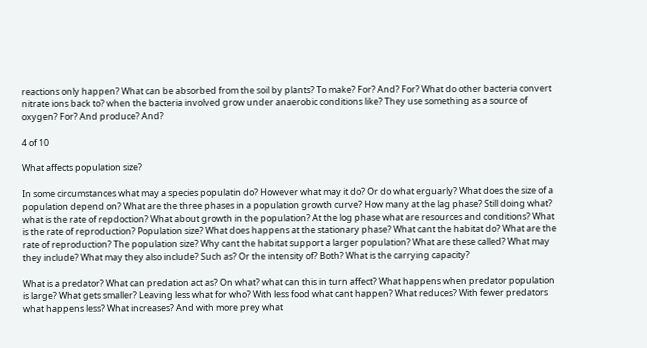reactions only happen? What can be absorbed from the soil by plants? To make? For? And? For? What do other bacteria convert nitrate ions back to? when the bacteria involved grow under anaerobic conditions like? They use something as a source of oxygen? For? And produce? And?

4 of 10

What affects population size?

In some circumstances what may a species populatin do? However what may it do? Or do what erguarly? What does the size of a population depend on? What are the three phases in a population growth curve? How many at the lag phase? Still doing what? what is the rate of repdoction? What about growth in the population? At the log phase what are resources and conditions? What is the rate of reproduction? Population size? What does happens at the stationary phase? What cant the habitat do? What are the rate of reproduction? The population size? Why cant the habitat support a larger population? What are these called? What may they include? What may they also include? Such as? Or the intensity of? Both? What is the carrying capacity?

What is a predator? What can predation act as? On what? what can this in turn affect? What happens when predator population is large? What gets smaller? Leaving less what for who? With less food what cant happen? What reduces? With fewer predators what happens less? What increases? And with more prey what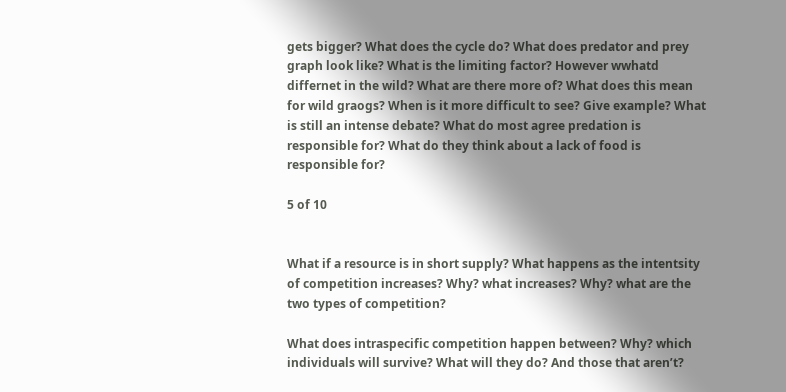gets bigger? What does the cycle do? What does predator and prey graph look like? What is the limiting factor? However wwhatd differnet in the wild? What are there more of? What does this mean for wild graogs? When is it more difficult to see? Give example? What is still an intense debate? What do most agree predation is responsible for? What do they think about a lack of food is responsible for?

5 of 10


What if a resource is in short supply? What happens as the intentsity of competition increases? Why? what increases? Why? what are the two types of competition?

What does intraspecific competition happen between? Why? which individuals will survive? What will they do? And those that aren’t?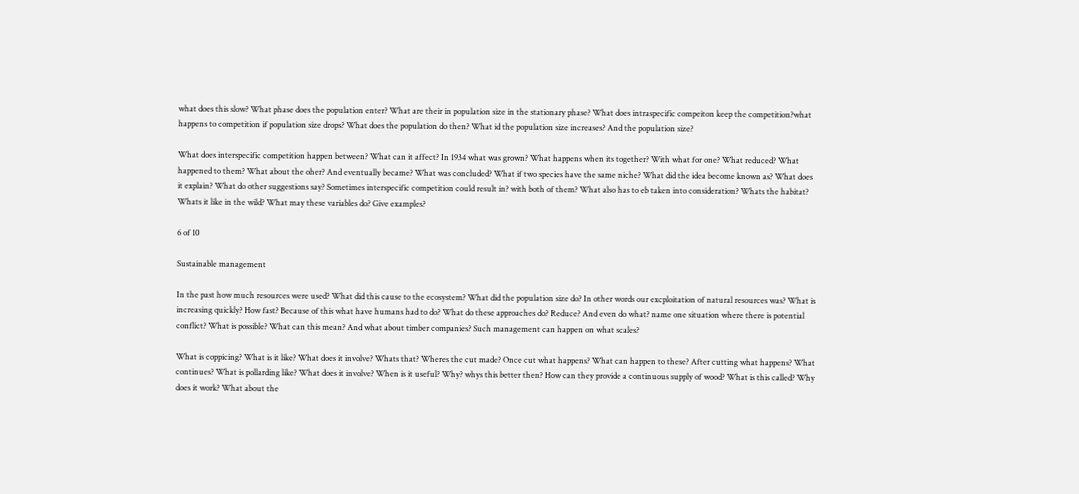what does this slow? What phase does the population enter? What are their in population size in the stationary phase? What does intraspecific compeiton keep the competition?what happens to competition if population size drops? What does the population do then? What id the population size increases? And the population size?

What does interspecific competition happen between? What can it affect? In 1934 what was grown? What happens when its together? With what for one? What reduced? What happened to them? What about the oher? And eventually became? What was concluded? What if two species have the same niche? What did the idea become known as? What does it explain? What do other suggestions say? Sometimes interspecific competition could result in? with both of them? What also has to eb taken into consideration? Whats the habitat? Whats it like in the wild? What may these variables do? Give examples?

6 of 10

Sustainable management

In the past how much resources were used? What did this cause to the ecosystem? What did the population size do? In other words our excploitation of natural resources was? What is increasing quickly? How fast? Because of this what have humans had to do? What do these approaches do? Reduce? And even do what? name one situation where there is potential conflict? What is possible? What can this mean? And what about timber companies? Such management can happen on what scales?

What is coppicing? What is it like? What does it involve? Whats that? Wheres the cut made? Once cut what happens? What can happen to these? After cutting what happens? What continues? What is pollarding like? What does it involve? When is it useful? Why? whys this better then? How can they provide a continuous supply of wood? What is this called? Why does it work? What about the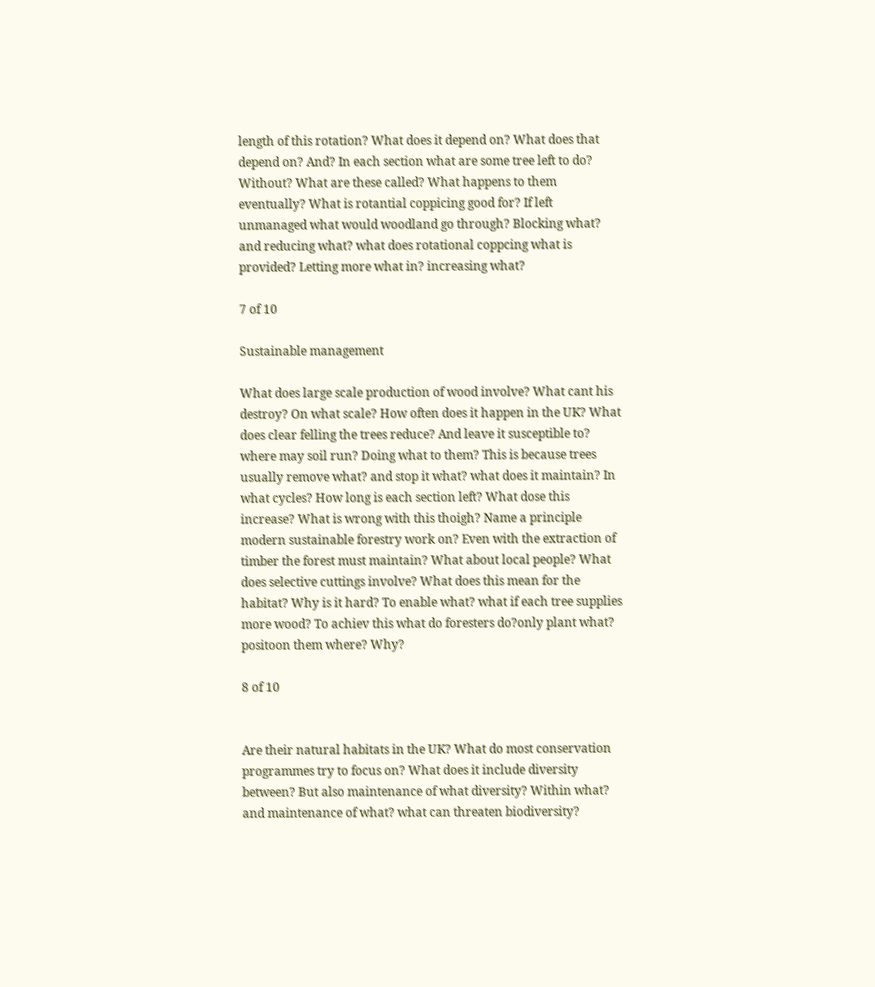length of this rotation? What does it depend on? What does that depend on? And? In each section what are some tree left to do? Without? What are these called? What happens to them eventually? What is rotantial coppicing good for? If left unmanaged what would woodland go through? Blocking what? and reducing what? what does rotational coppcing what is provided? Letting more what in? increasing what?

7 of 10

Sustainable management

What does large scale production of wood involve? What cant his destroy? On what scale? How often does it happen in the UK? What does clear felling the trees reduce? And leave it susceptible to? where may soil run? Doing what to them? This is because trees usually remove what? and stop it what? what does it maintain? In what cycles? How long is each section left? What dose this increase? What is wrong with this thoigh? Name a principle modern sustainable forestry work on? Even with the extraction of timber the forest must maintain? What about local people? What does selective cuttings involve? What does this mean for the habitat? Why is it hard? To enable what? what if each tree supplies more wood? To achiev this what do foresters do?only plant what? positoon them where? Why?

8 of 10


Are their natural habitats in the UK? What do most conservation programmes try to focus on? What does it include diversity between? But also maintenance of what diversity? Within what? and maintenance of what? what can threaten biodiversity?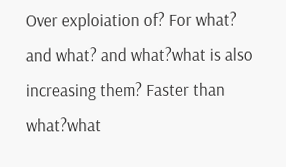Over exploiation of? For what? and what? and what?what is also increasing them? Faster than what?what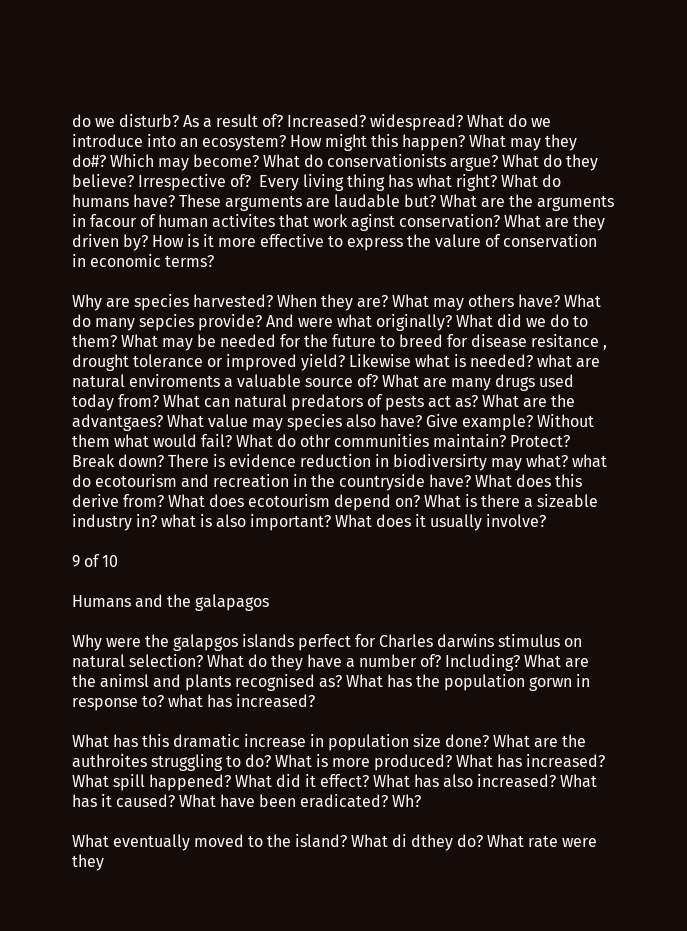do we disturb? As a result of? Increased? widespread? What do we introduce into an ecosystem? How might this happen? What may they do#? Which may become? What do conservationists argue? What do they believe? Irrespective of?  Every living thing has what right? What do humans have? These arguments are laudable but? What are the arguments in facour of human activites that work aginst conservation? What are they driven by? How is it more effective to express the valure of conservation in economic terms?

Why are species harvested? When they are? What may others have? What do many sepcies provide? And were what originally? What did we do to them? What may be needed for the future to breed for disease resitance , drought tolerance or improved yield? Likewise what is needed? what are natural enviroments a valuable source of? What are many drugs used today from? What can natural predators of pests act as? What are the advantgaes? What value may species also have? Give example? Without them what would fail? What do othr communities maintain? Protect? Break down? There is evidence reduction in biodiversirty may what? what do ecotourism and recreation in the countryside have? What does this derive from? What does ecotourism depend on? What is there a sizeable industry in? what is also important? What does it usually involve?

9 of 10

Humans and the galapagos

Why were the galapgos islands perfect for Charles darwins stimulus on natural selection? What do they have a number of? Including? What are the animsl and plants recognised as? What has the population gorwn in response to? what has increased?

What has this dramatic increase in population size done? What are the authroites struggling to do? What is more produced? What has increased? What spill happened? What did it effect? What has also increased? What has it caused? What have been eradicated? Wh?

What eventually moved to the island? What di dthey do? What rate were they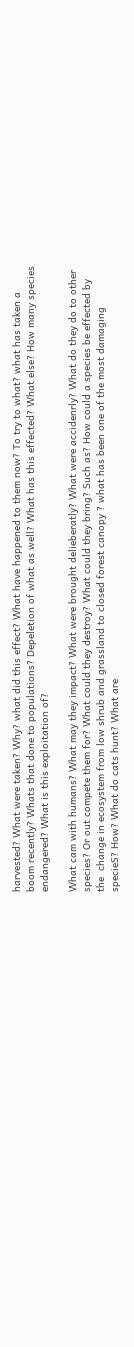harvested? What were taken? Why? what did this effect? What have happened to them now? To try to what? what has taken a boom recently? Whats that done to populations? Depeletion of what as well? What has this effected? What else? How many species endangered? What is this exploitation of?

What cam with humans? What may they impact? What were brought delieberatly? What were accidenrly? What do they do to other species? Or out compete them for? What could they destroy? What could they bring? Such as? How could a species be effected by the  change in ecosystem from low shrub and grassland to closed forest canopy ? what has been one of the most damaging specieS? How? What do cats hunt? What are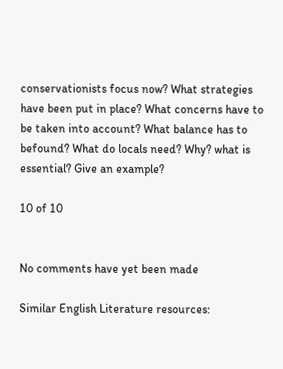conservationists focus now? What strategies have been put in place? What concerns have to be taken into account? What balance has to befound? What do locals need? Why? what is essential? Give an example?

10 of 10


No comments have yet been made

Similar English Literature resources: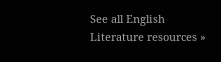See all English Literature resources »